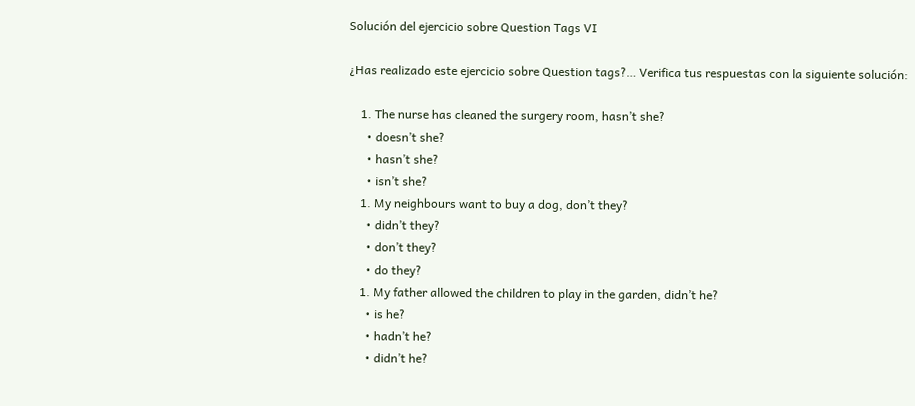Solución del ejercicio sobre Question Tags VI

¿Has realizado este ejercicio sobre Question tags?… Verifica tus respuestas con la siguiente solución:

    1. The nurse has cleaned the surgery room, hasn’t she?
      • doesn’t she?
      • hasn’t she?
      • isn’t she?
    1. My neighbours want to buy a dog, don’t they?
      • didn’t they?
      • don’t they?
      • do they?
    1. My father allowed the children to play in the garden, didn’t he?
      • is he?
      • hadn’t he?
      • didn’t he?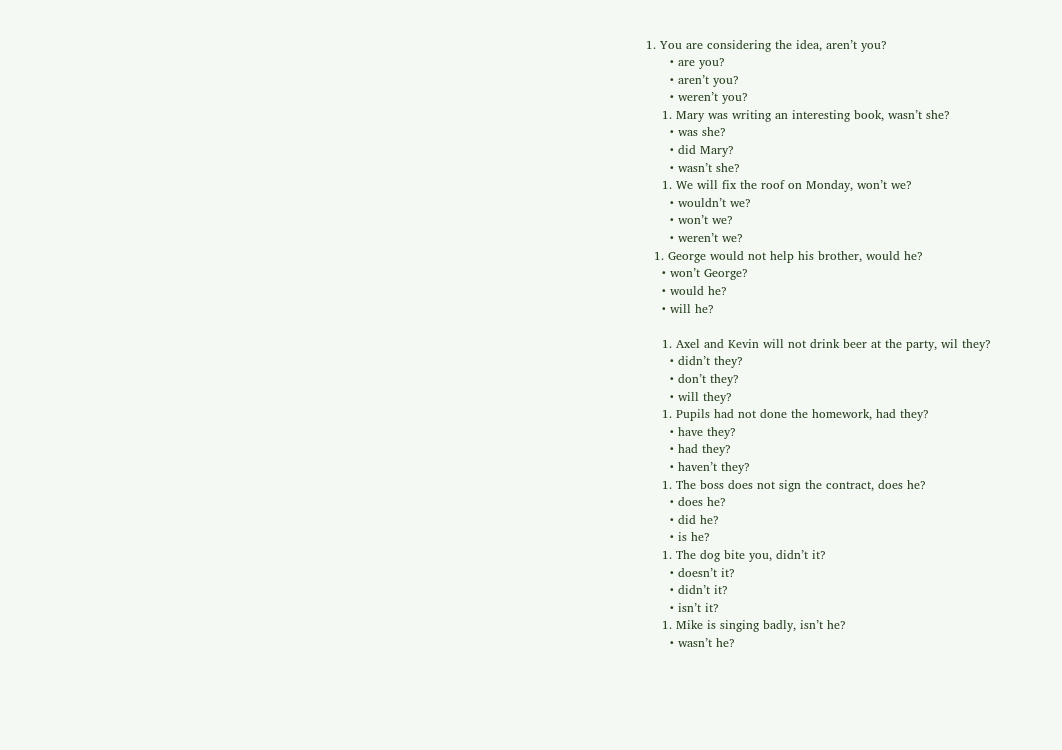1. You are considering the idea, aren’t you?
      • are you?
      • aren’t you?
      • weren’t you?
    1. Mary was writing an interesting book, wasn’t she?
      • was she?
      • did Mary?
      • wasn’t she?
    1. We will fix the roof on Monday, won’t we?
      • wouldn’t we?
      • won’t we?
      • weren’t we?
  1. George would not help his brother, would he?
    • won’t George?
    • would he?
    • will he?

    1. Axel and Kevin will not drink beer at the party, wil they?
      • didn’t they?
      • don’t they?
      • will they?
    1. Pupils had not done the homework, had they?
      • have they?
      • had they?
      • haven’t they?
    1. The boss does not sign the contract, does he?
      • does he?
      • did he?
      • is he?
    1. The dog bite you, didn’t it?
      • doesn’t it?
      • didn’t it?
      • isn’t it?
    1. Mike is singing badly, isn’t he?
      • wasn’t he?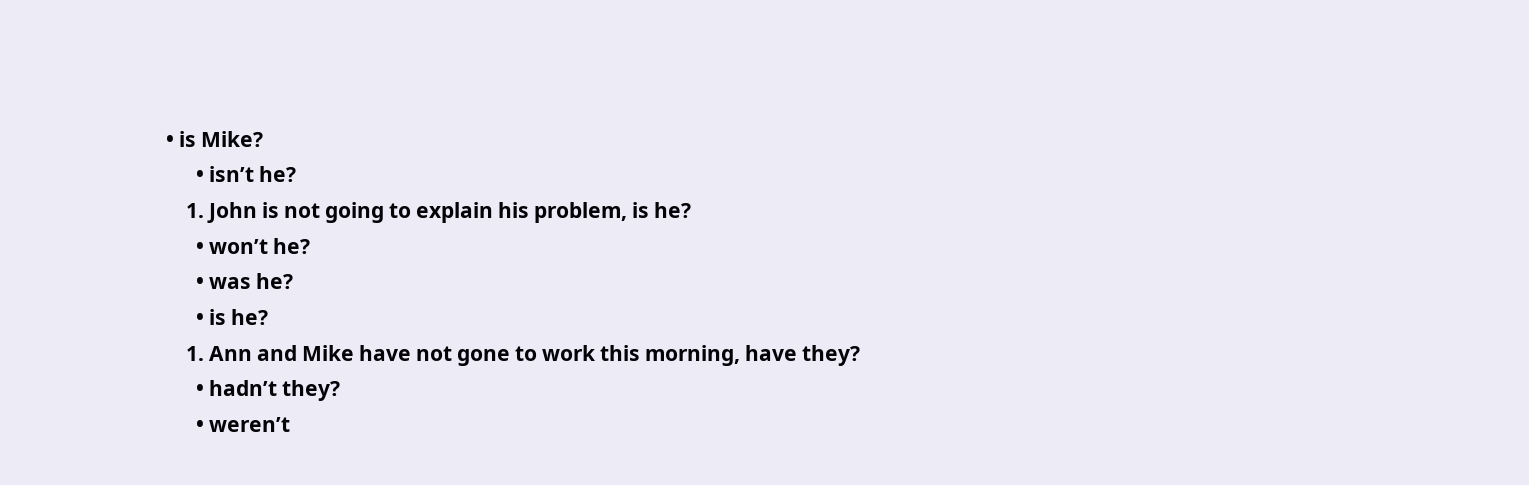• is Mike?
      • isn’t he?
    1. John is not going to explain his problem, is he?
      • won’t he?
      • was he?
      • is he?
    1. Ann and Mike have not gone to work this morning, have they?
      • hadn’t they?
      • weren’t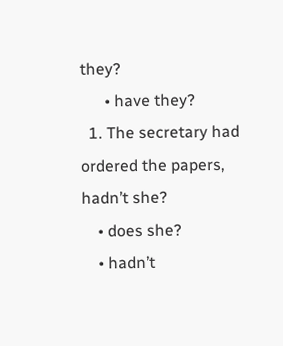they?
      • have they?
  1. The secretary had ordered the papers, hadn’t she?
    • does she?
    • hadn’t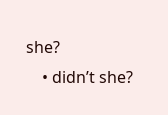she?
    • didn’t she?